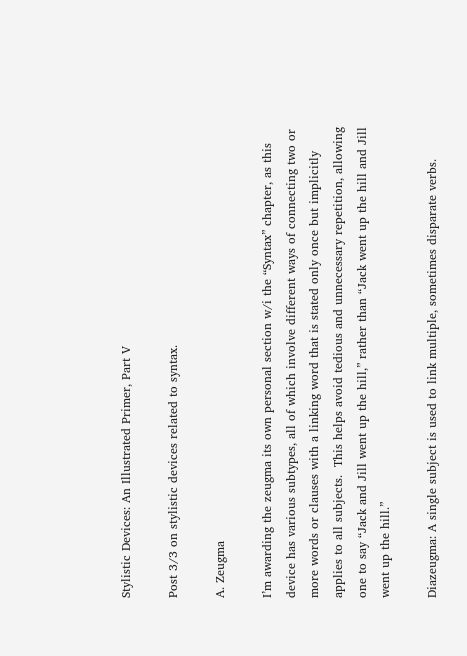Stylistic Devices: An Illustrated Primer, Part V

Post 3/3 on stylistic devices related to syntax.

A. Zeugma

I’m awarding the zeugma its own personal section w/i the “Syntax” chapter, as this device has various subtypes, all of which involve different ways of connecting two or more words or clauses with a linking word that is stated only once but implicitly applies to all subjects.  This helps avoid tedious and unnecessary repetition, allowing one to say “Jack and Jill went up the hill,” rather than “Jack went up the hill and Jill went up the hill.”

Diazeugma: A single subject is used to link multiple, sometimes disparate verbs.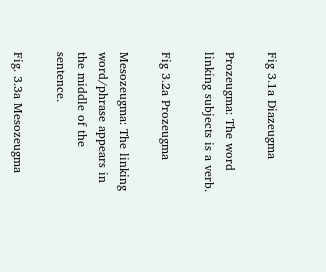Fig 3.1a Diazeugma

Prozeugma: The word linking subjects is a verb.

Fig 3.2a Prozeugma

Mesozeugma: The linking word/phrase appears in the middle of the sentence.

Fig. 3.3a Mesozeugma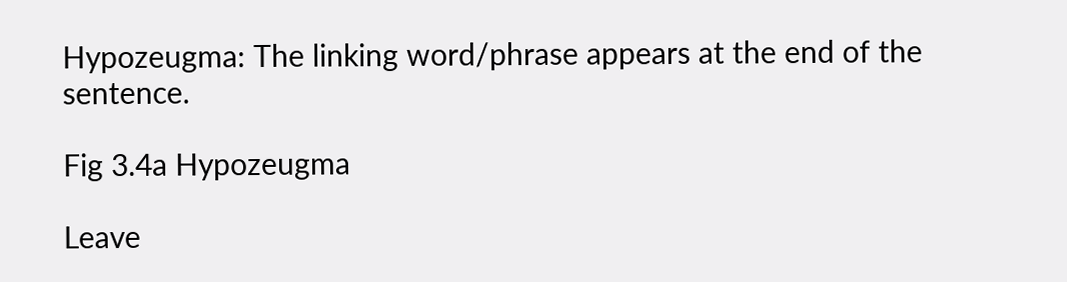Hypozeugma: The linking word/phrase appears at the end of the sentence.

Fig 3.4a Hypozeugma

Leave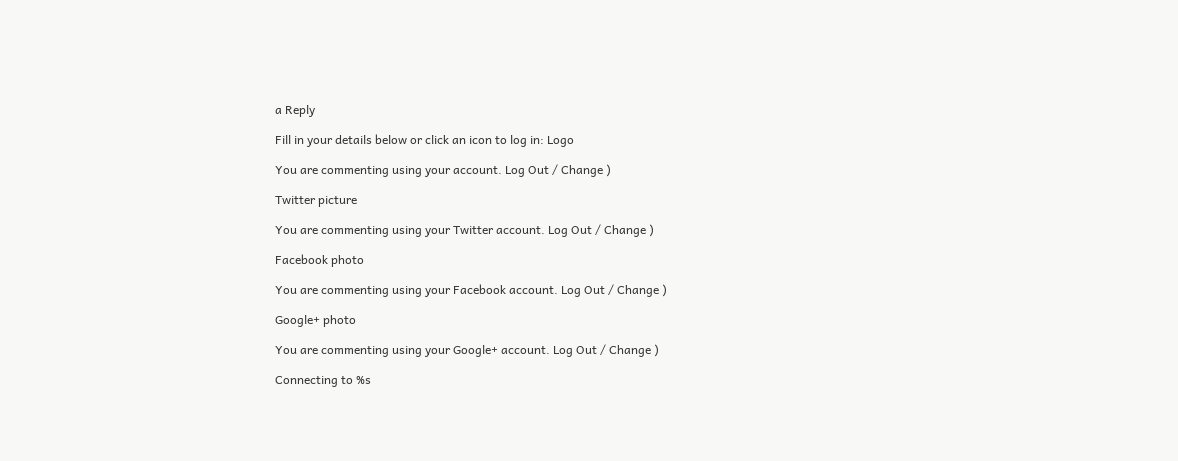a Reply

Fill in your details below or click an icon to log in: Logo

You are commenting using your account. Log Out / Change )

Twitter picture

You are commenting using your Twitter account. Log Out / Change )

Facebook photo

You are commenting using your Facebook account. Log Out / Change )

Google+ photo

You are commenting using your Google+ account. Log Out / Change )

Connecting to %s